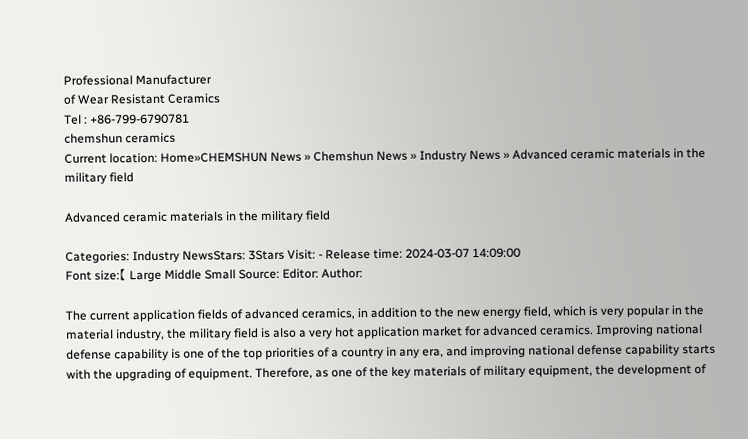Professional Manufacturer
of Wear Resistant Ceramics
Tel : +86-799-6790781
chemshun ceramics
Current location: Home»CHEMSHUN News » Chemshun News » Industry News » Advanced ceramic materials in the military field

Advanced ceramic materials in the military field

Categories: Industry NewsStars: 3Stars Visit: - Release time: 2024-03-07 14:09:00
Font size:【 Large Middle Small Source: Editor: Author:

The current application fields of advanced ceramics, in addition to the new energy field, which is very popular in the material industry, the military field is also a very hot application market for advanced ceramics. Improving national defense capability is one of the top priorities of a country in any era, and improving national defense capability starts with the upgrading of equipment. Therefore, as one of the key materials of military equipment, the development of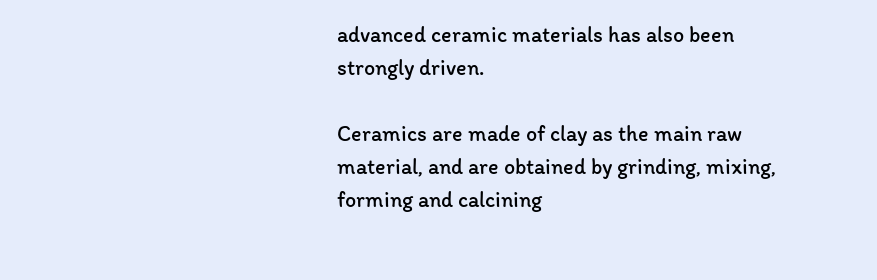advanced ceramic materials has also been strongly driven.

Ceramics are made of clay as the main raw material, and are obtained by grinding, mixing, forming and calcining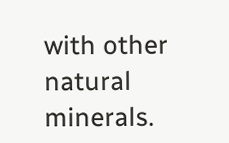with other natural minerals.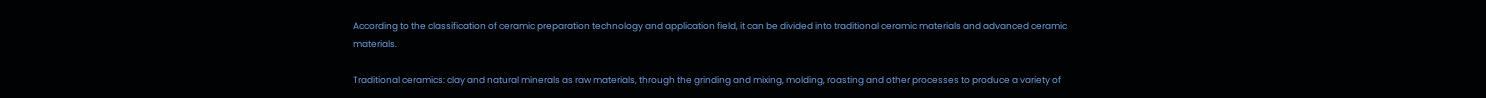According to the classification of ceramic preparation technology and application field, it can be divided into traditional ceramic materials and advanced ceramic materials.

Traditional ceramics: clay and natural minerals as raw materials, through the grinding and mixing, molding, roasting and other processes to produce a variety of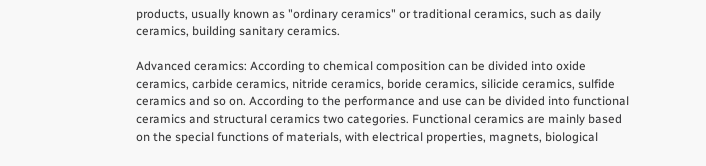products, usually known as "ordinary ceramics" or traditional ceramics, such as daily ceramics, building sanitary ceramics.

Advanced ceramics: According to chemical composition can be divided into oxide ceramics, carbide ceramics, nitride ceramics, boride ceramics, silicide ceramics, sulfide ceramics and so on. According to the performance and use can be divided into functional ceramics and structural ceramics two categories. Functional ceramics are mainly based on the special functions of materials, with electrical properties, magnets, biological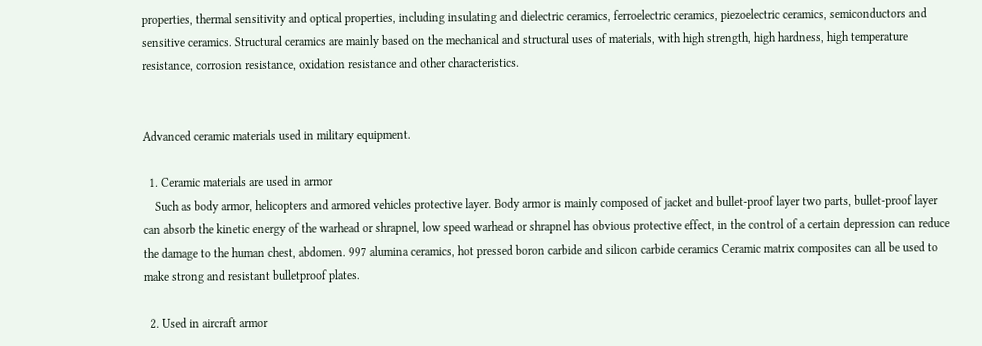properties, thermal sensitivity and optical properties, including insulating and dielectric ceramics, ferroelectric ceramics, piezoelectric ceramics, semiconductors and sensitive ceramics. Structural ceramics are mainly based on the mechanical and structural uses of materials, with high strength, high hardness, high temperature resistance, corrosion resistance, oxidation resistance and other characteristics.


Advanced ceramic materials used in military equipment.

  1. Ceramic materials are used in armor
    Such as body armor, helicopters and armored vehicles protective layer. Body armor is mainly composed of jacket and bullet-proof layer two parts, bullet-proof layer can absorb the kinetic energy of the warhead or shrapnel, low speed warhead or shrapnel has obvious protective effect, in the control of a certain depression can reduce the damage to the human chest, abdomen. 997 alumina ceramics, hot pressed boron carbide and silicon carbide ceramics Ceramic matrix composites can all be used to make strong and resistant bulletproof plates.

  2. Used in aircraft armor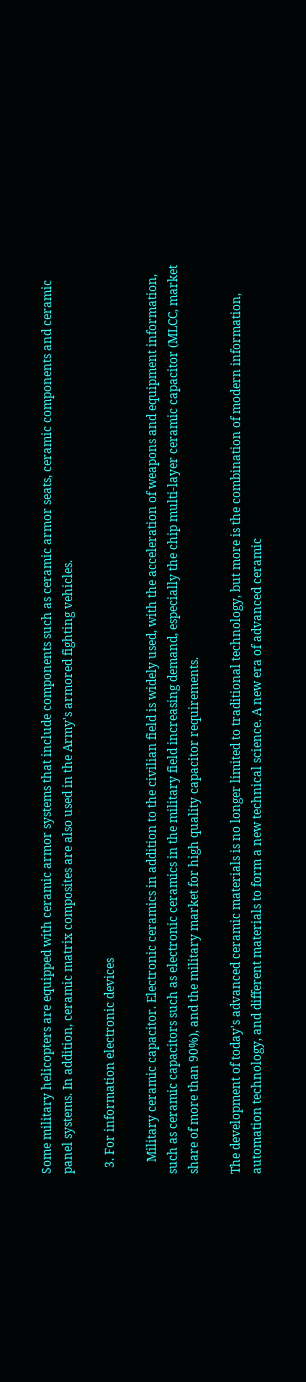Some military helicopters are equipped with ceramic armor systems that include components such as ceramic armor seats, ceramic components and ceramic panel systems. In addition, ceramic matrix composites are also used in the Army's armored fighting vehicles.

  3. For information electronic devices

    Military ceramic capacitor. Electronic ceramics in addition to the civilian field is widely used, with the acceleration of weapons and equipment information, such as ceramic capacitors such as electronic ceramics in the military field increasing demand, especially the chip multi-layer ceramic capacitor (MLCC, market share of more than 90%), and the military market for high quality capacitor requirements.

The development of today's advanced ceramic materials is no longer limited to traditional technology, but more is the combination of modern information, automation technology, and different materials to form a new technical science. A new era of advanced ceramic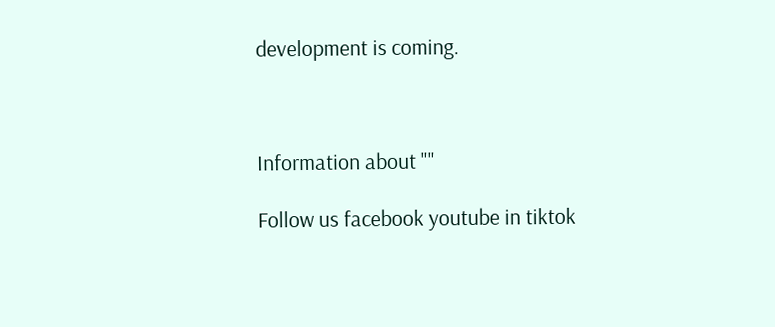development is coming.



Information about ""

Follow us facebook youtube in tiktok